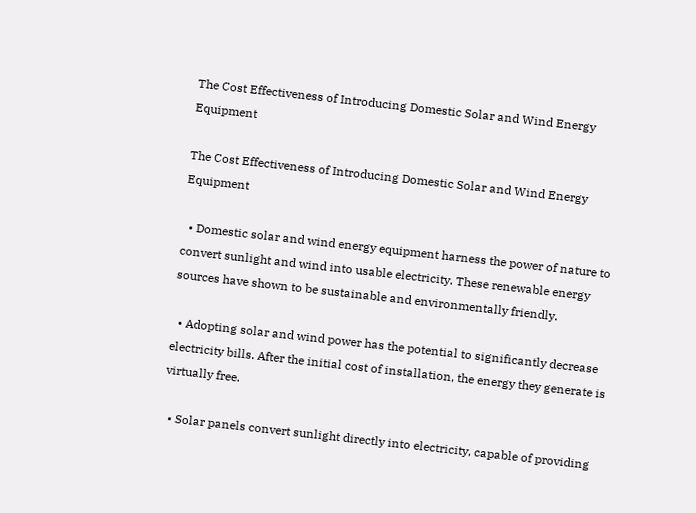The Cost Effectiveness of Introducing Domestic Solar and Wind Energy Equipment

The Cost Effectiveness of Introducing Domestic Solar and Wind Energy Equipment

  • Domestic solar and wind energy equipment harness the power of nature to convert sunlight and wind into usable electricity. These renewable energy sources have shown to be sustainable and environmentally friendly.

  • Adopting solar and wind power has the potential to significantly decrease electricity bills. After the initial cost of installation, the energy they generate is virtually free.

  • Solar panels convert sunlight directly into electricity, capable of providing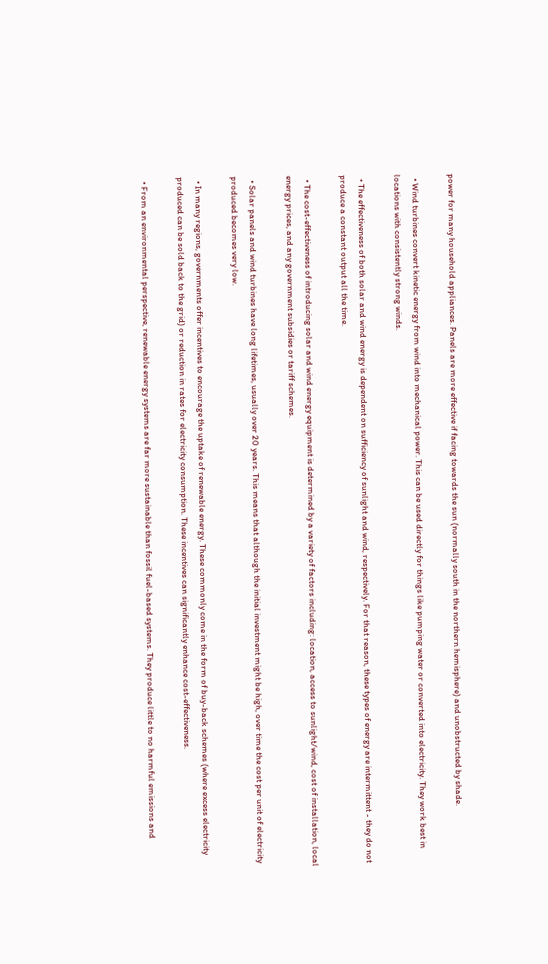power for many household appliances. Panels are more effective if facing towards the sun (normally south in the northern hemisphere) and unobstructed by shade.

  • Wind turbines convert kinetic energy from wind into mechanical power. This can be used directly for things like pumping water or converted into electricity. They work best in locations with consistently strong winds.

  • The effectiveness of both solar and wind energy is dependent on sufficiency of sunlight and wind, respectively. For that reason, these types of energy are intermittent - they do not produce a constant output all the time.

  • The cost-effectiveness of introducing solar and wind energy equipment is determined by a variety of factors including: location, access to sunlight/wind, cost of installation, local energy prices, and any government subsidies or tariff schemes.

  • Solar panels and wind turbines have long lifetimes, usually over 20 years. This means that although the initial investment might be high, over time the cost per unit of electricity produced becomes very low.

  • In many regions, governments offer incentives to encourage the uptake of renewable energy. These commonly come in the form of buy-back schemes (where excess electricity produced can be sold back to the grid) or reduction in rates for electricity consumption. These incentives can significantly enhance cost-effectiveness.

  • From an environmental perspective, renewable energy systems are far more sustainable than fossil fuel-based systems. They produce little to no harmful emissions and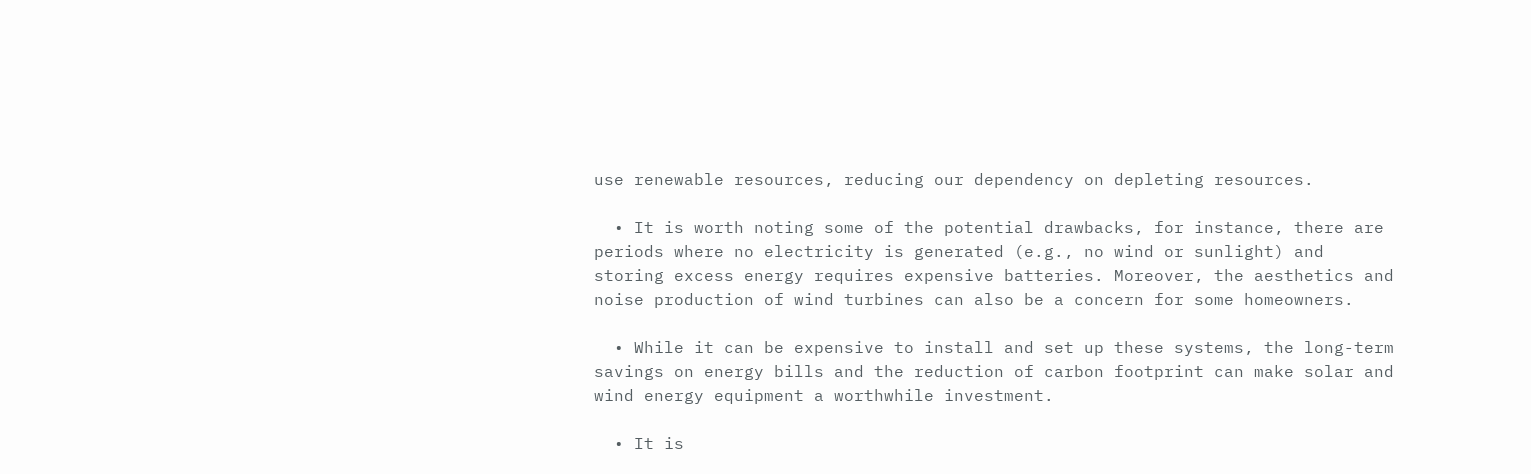use renewable resources, reducing our dependency on depleting resources.

  • It is worth noting some of the potential drawbacks, for instance, there are periods where no electricity is generated (e.g., no wind or sunlight) and storing excess energy requires expensive batteries. Moreover, the aesthetics and noise production of wind turbines can also be a concern for some homeowners.

  • While it can be expensive to install and set up these systems, the long-term savings on energy bills and the reduction of carbon footprint can make solar and wind energy equipment a worthwhile investment.

  • It is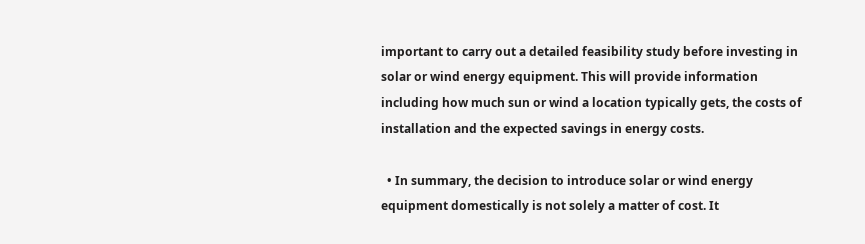important to carry out a detailed feasibility study before investing in solar or wind energy equipment. This will provide information including how much sun or wind a location typically gets, the costs of installation and the expected savings in energy costs.

  • In summary, the decision to introduce solar or wind energy equipment domestically is not solely a matter of cost. It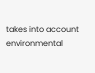takes into account environmental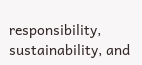responsibility, sustainability, and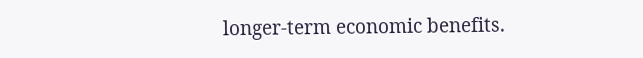longer-term economic benefits.